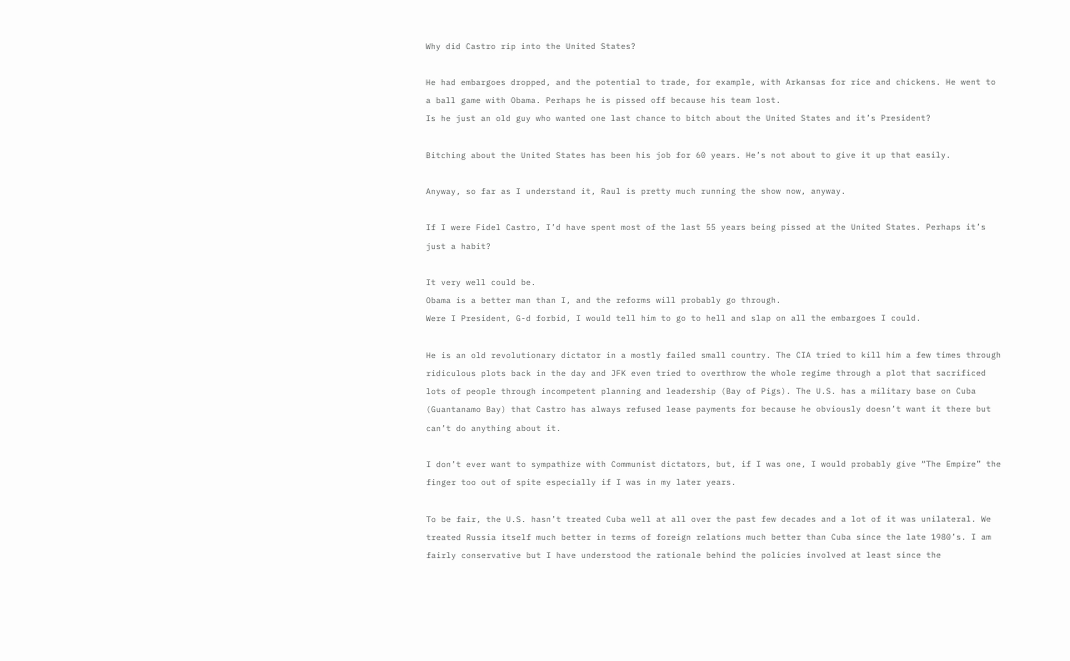Why did Castro rip into the United States?

He had embargoes dropped, and the potential to trade, for example, with Arkansas for rice and chickens. He went to a ball game with Obama. Perhaps he is pissed off because his team lost.
Is he just an old guy who wanted one last chance to bitch about the United States and it’s President?

Bitching about the United States has been his job for 60 years. He’s not about to give it up that easily.

Anyway, so far as I understand it, Raul is pretty much running the show now, anyway.

If I were Fidel Castro, I’d have spent most of the last 55 years being pissed at the United States. Perhaps it’s just a habit?

It very well could be.
Obama is a better man than I, and the reforms will probably go through.
Were I President, G-d forbid, I would tell him to go to hell and slap on all the embargoes I could.

He is an old revolutionary dictator in a mostly failed small country. The CIA tried to kill him a few times through ridiculous plots back in the day and JFK even tried to overthrow the whole regime through a plot that sacrificed lots of people through incompetent planning and leadership (Bay of Pigs). The U.S. has a military base on Cuba (Guantanamo Bay) that Castro has always refused lease payments for because he obviously doesn’t want it there but can’t do anything about it.

I don’t ever want to sympathize with Communist dictators, but, if I was one, I would probably give “The Empire” the finger too out of spite especially if I was in my later years.

To be fair, the U.S. hasn’t treated Cuba well at all over the past few decades and a lot of it was unilateral. We treated Russia itself much better in terms of foreign relations much better than Cuba since the late 1980’s. I am fairly conservative but I have understood the rationale behind the policies involved at least since the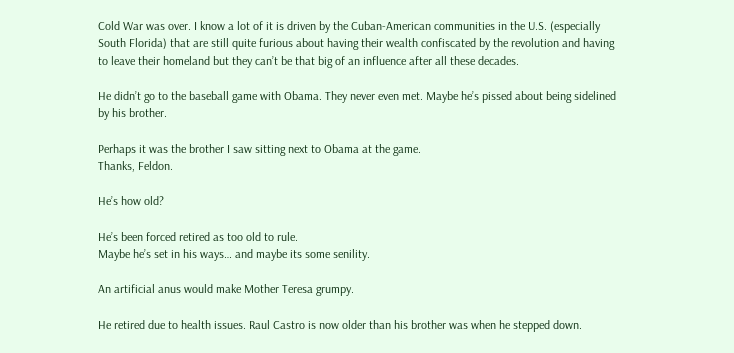Cold War was over. I know a lot of it is driven by the Cuban-American communities in the U.S. (especially South Florida) that are still quite furious about having their wealth confiscated by the revolution and having to leave their homeland but they can’t be that big of an influence after all these decades.

He didn’t go to the baseball game with Obama. They never even met. Maybe he’s pissed about being sidelined by his brother.

Perhaps it was the brother I saw sitting next to Obama at the game.
Thanks, Feldon.

He’s how old?

He’s been forced retired as too old to rule.
Maybe he’s set in his ways… and maybe its some senility.

An artificial anus would make Mother Teresa grumpy.

He retired due to health issues. Raul Castro is now older than his brother was when he stepped down.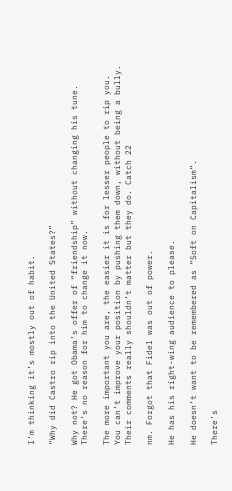I’m thinking it’s mostly out of habit.

“Why did Castro rip into the United States?”

Why not? He got Obama’s offer of “friendship” without changing his tune. There’s no reason for him to change it now.

The more important you are, the easier it is for lesser people to rip you. You can’t improve your position by pushing them down, without being a bully. Their comments really shouldn’t matter but they do. Catch 22

nm. Forgot that Fidel was out of power.

He has his right-wing audience to please.

He doesn’t want to be remembered as “Soft on Capitalism”.

There’s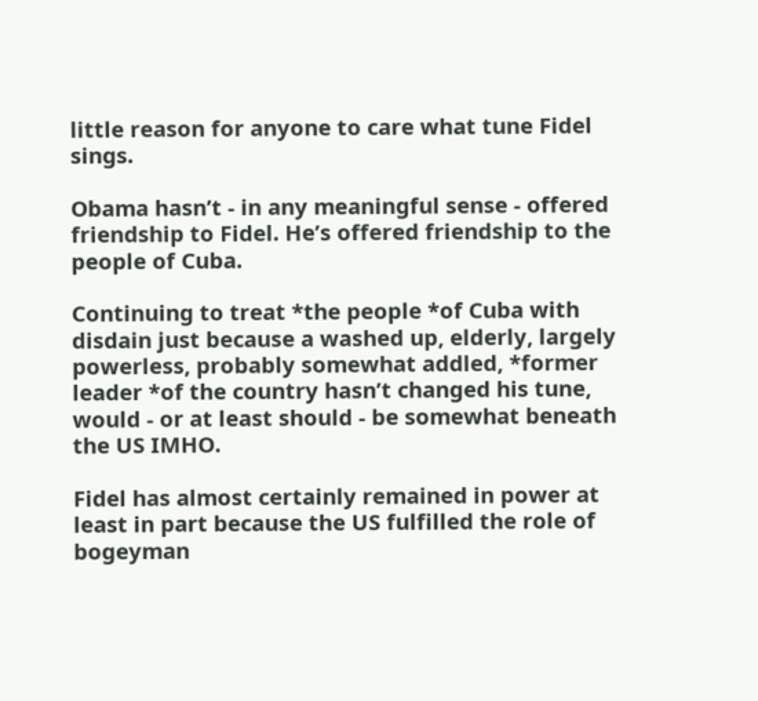little reason for anyone to care what tune Fidel sings.

Obama hasn’t - in any meaningful sense - offered friendship to Fidel. He’s offered friendship to the people of Cuba.

Continuing to treat *the people *of Cuba with disdain just because a washed up, elderly, largely powerless, probably somewhat addled, *former leader *of the country hasn’t changed his tune, would - or at least should - be somewhat beneath the US IMHO.

Fidel has almost certainly remained in power at least in part because the US fulfilled the role of bogeyman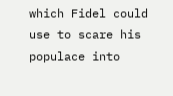which Fidel could use to scare his populace into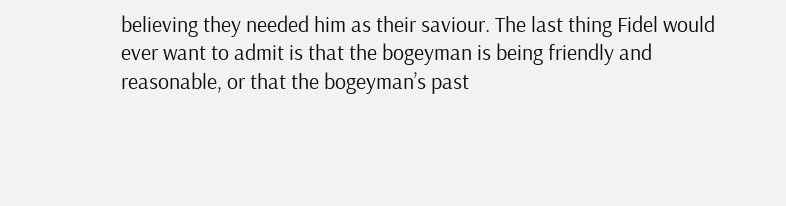believing they needed him as their saviour. The last thing Fidel would ever want to admit is that the bogeyman is being friendly and reasonable, or that the bogeyman’s past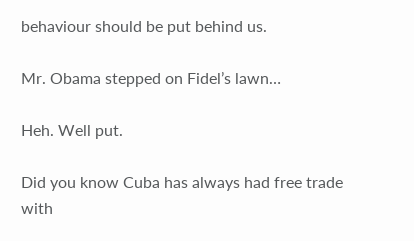behaviour should be put behind us.

Mr. Obama stepped on Fidel’s lawn…

Heh. Well put.

Did you know Cuba has always had free trade with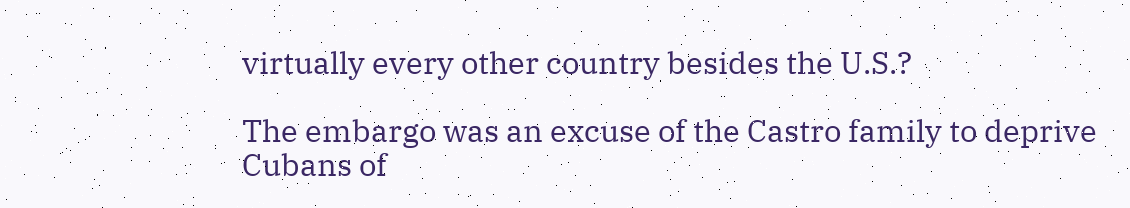virtually every other country besides the U.S.?

The embargo was an excuse of the Castro family to deprive Cubans of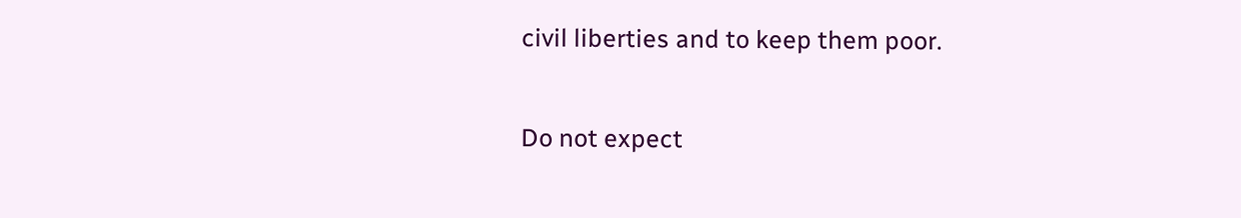civil liberties and to keep them poor.

Do not expect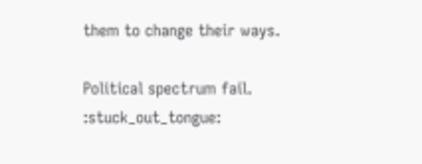them to change their ways.

Political spectrum fail. :stuck_out_tongue: